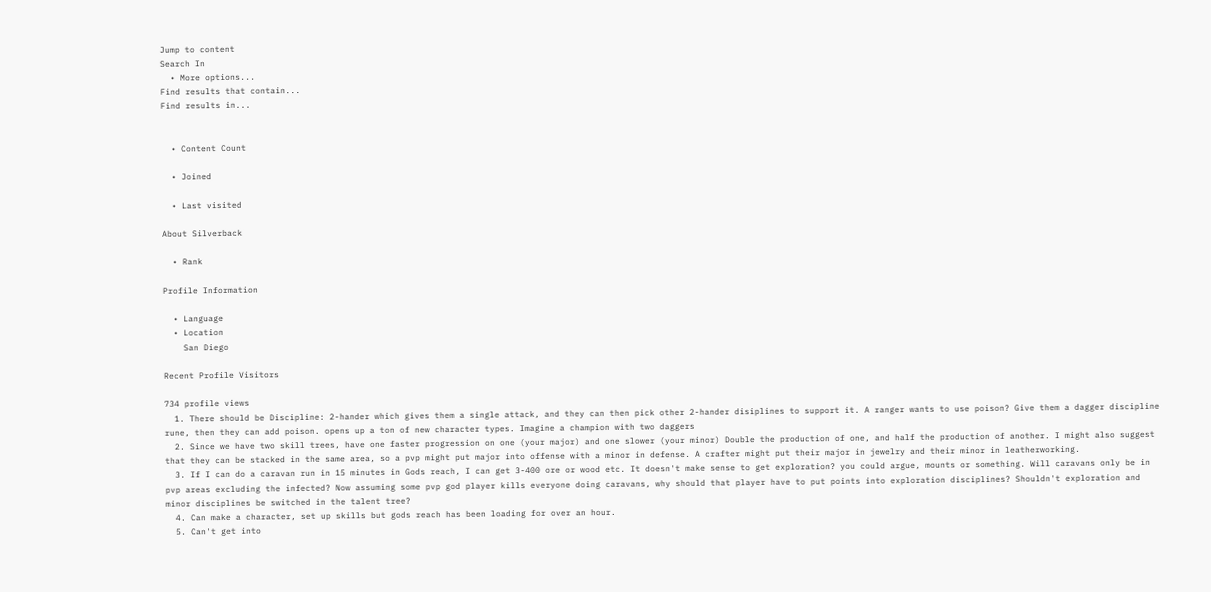Jump to content
Search In
  • More options...
Find results that contain...
Find results in...


  • Content Count

  • Joined

  • Last visited

About Silverback

  • Rank

Profile Information

  • Language
  • Location
    San Diego

Recent Profile Visitors

734 profile views
  1. There should be Discipline: 2-hander which gives them a single attack, and they can then pick other 2-hander disiplines to support it. A ranger wants to use poison? Give them a dagger discipline rune, then they can add poison. opens up a ton of new character types. Imagine a champion with two daggers
  2. Since we have two skill trees, have one faster progression on one (your major) and one slower (your minor) Double the production of one, and half the production of another. I might also suggest that they can be stacked in the same area, so a pvp might put major into offense with a minor in defense. A crafter might put their major in jewelry and their minor in leatherworking.
  3. If I can do a caravan run in 15 minutes in Gods reach, I can get 3-400 ore or wood etc. It doesn't make sense to get exploration? you could argue, mounts or something. Will caravans only be in pvp areas excluding the infected? Now assuming some pvp god player kills everyone doing caravans, why should that player have to put points into exploration disciplines? Shouldn't exploration and minor disciplines be switched in the talent tree?
  4. Can make a character, set up skills but gods reach has been loading for over an hour.
  5. Can't get into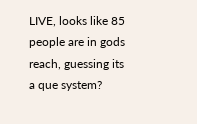LIVE, looks like 85 people are in gods reach, guessing its a que system?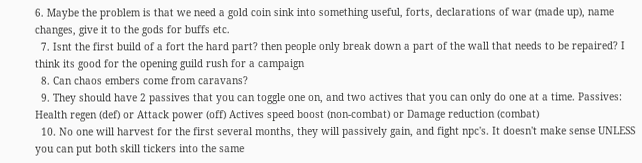6. Maybe the problem is that we need a gold coin sink into something useful, forts, declarations of war (made up), name changes, give it to the gods for buffs etc.
  7. Isnt the first build of a fort the hard part? then people only break down a part of the wall that needs to be repaired? I think its good for the opening guild rush for a campaign
  8. Can chaos embers come from caravans?
  9. They should have 2 passives that you can toggle one on, and two actives that you can only do one at a time. Passives: Health regen (def) or Attack power (off) Actives speed boost (non-combat) or Damage reduction (combat)
  10. No one will harvest for the first several months, they will passively gain, and fight npc's. It doesn't make sense UNLESS you can put both skill tickers into the same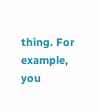thing. For example, you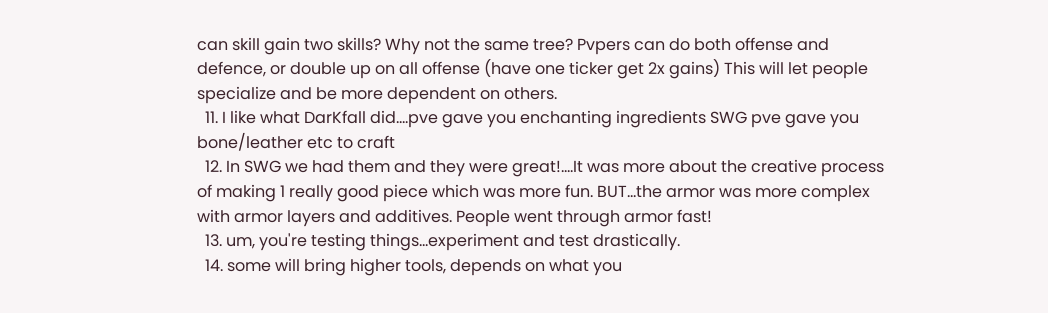can skill gain two skills? Why not the same tree? Pvpers can do both offense and defence, or double up on all offense (have one ticker get 2x gains) This will let people specialize and be more dependent on others.
  11. I like what DarKfall did....pve gave you enchanting ingredients SWG pve gave you bone/leather etc to craft
  12. In SWG we had them and they were great!....It was more about the creative process of making 1 really good piece which was more fun. BUT...the armor was more complex with armor layers and additives. People went through armor fast!
  13. um, you're testing things...experiment and test drastically.
  14. some will bring higher tools, depends on what you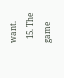want.
  15. The game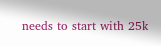needs to start with 25k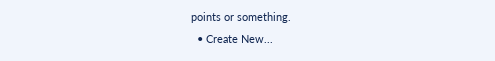points or something.
  • Create New...